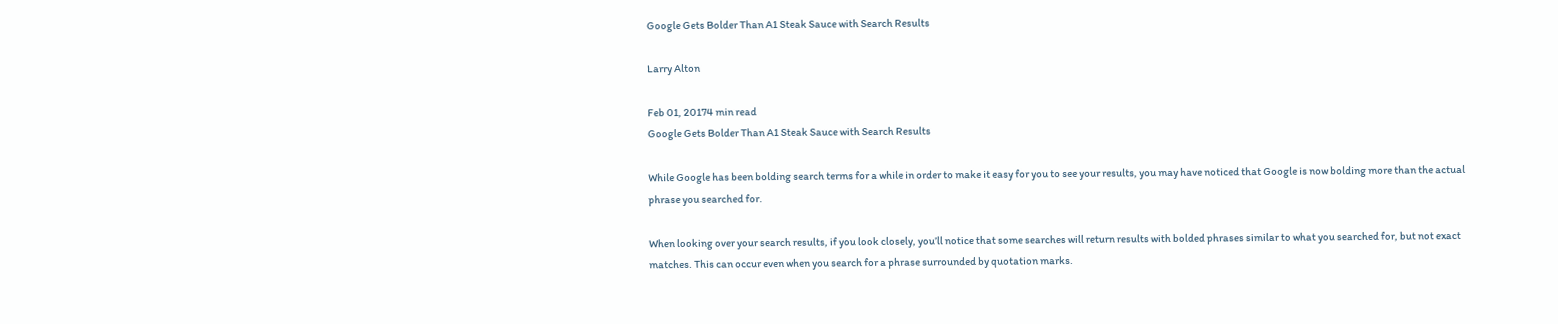Google Gets Bolder Than A1 Steak Sauce with Search Results

Larry Alton

Feb 01, 20174 min read
Google Gets Bolder Than A1 Steak Sauce with Search Results

While Google has been bolding search terms for a while in order to make it easy for you to see your results, you may have noticed that Google is now bolding more than the actual phrase you searched for.

When looking over your search results, if you look closely, you’ll notice that some searches will return results with bolded phrases similar to what you searched for, but not exact matches. This can occur even when you search for a phrase surrounded by quotation marks.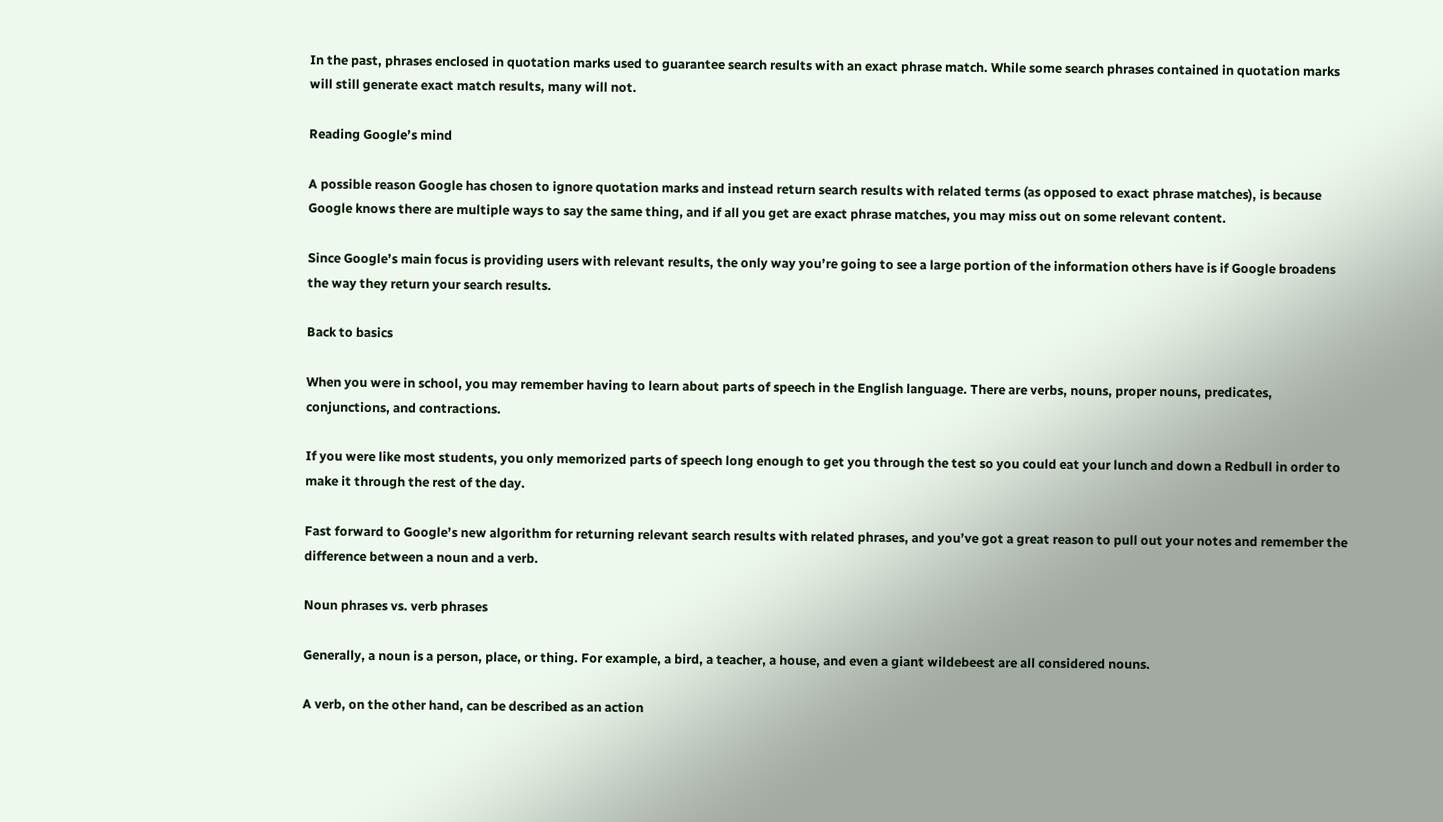In the past, phrases enclosed in quotation marks used to guarantee search results with an exact phrase match. While some search phrases contained in quotation marks will still generate exact match results, many will not.

Reading Google’s mind

A possible reason Google has chosen to ignore quotation marks and instead return search results with related terms (as opposed to exact phrase matches), is because Google knows there are multiple ways to say the same thing, and if all you get are exact phrase matches, you may miss out on some relevant content.

Since Google’s main focus is providing users with relevant results, the only way you’re going to see a large portion of the information others have is if Google broadens the way they return your search results.

Back to basics

When you were in school, you may remember having to learn about parts of speech in the English language. There are verbs, nouns, proper nouns, predicates, conjunctions, and contractions.

If you were like most students, you only memorized parts of speech long enough to get you through the test so you could eat your lunch and down a Redbull in order to make it through the rest of the day.

Fast forward to Google’s new algorithm for returning relevant search results with related phrases, and you’ve got a great reason to pull out your notes and remember the difference between a noun and a verb.

Noun phrases vs. verb phrases

Generally, a noun is a person, place, or thing. For example, a bird, a teacher, a house, and even a giant wildebeest are all considered nouns.

A verb, on the other hand, can be described as an action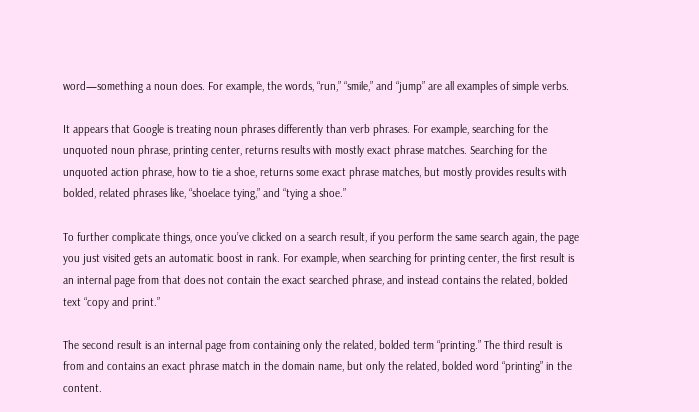word—something a noun does. For example, the words, “run,” “smile,” and “jump” are all examples of simple verbs.

It appears that Google is treating noun phrases differently than verb phrases. For example, searching for the unquoted noun phrase, printing center, returns results with mostly exact phrase matches. Searching for the unquoted action phrase, how to tie a shoe, returns some exact phrase matches, but mostly provides results with bolded, related phrases like, “shoelace tying,” and “tying a shoe.”

To further complicate things, once you’ve clicked on a search result, if you perform the same search again, the page you just visited gets an automatic boost in rank. For example, when searching for printing center, the first result is an internal page from that does not contain the exact searched phrase, and instead contains the related, bolded text “copy and print.”

The second result is an internal page from containing only the related, bolded term “printing.” The third result is from and contains an exact phrase match in the domain name, but only the related, bolded word “printing” in the content.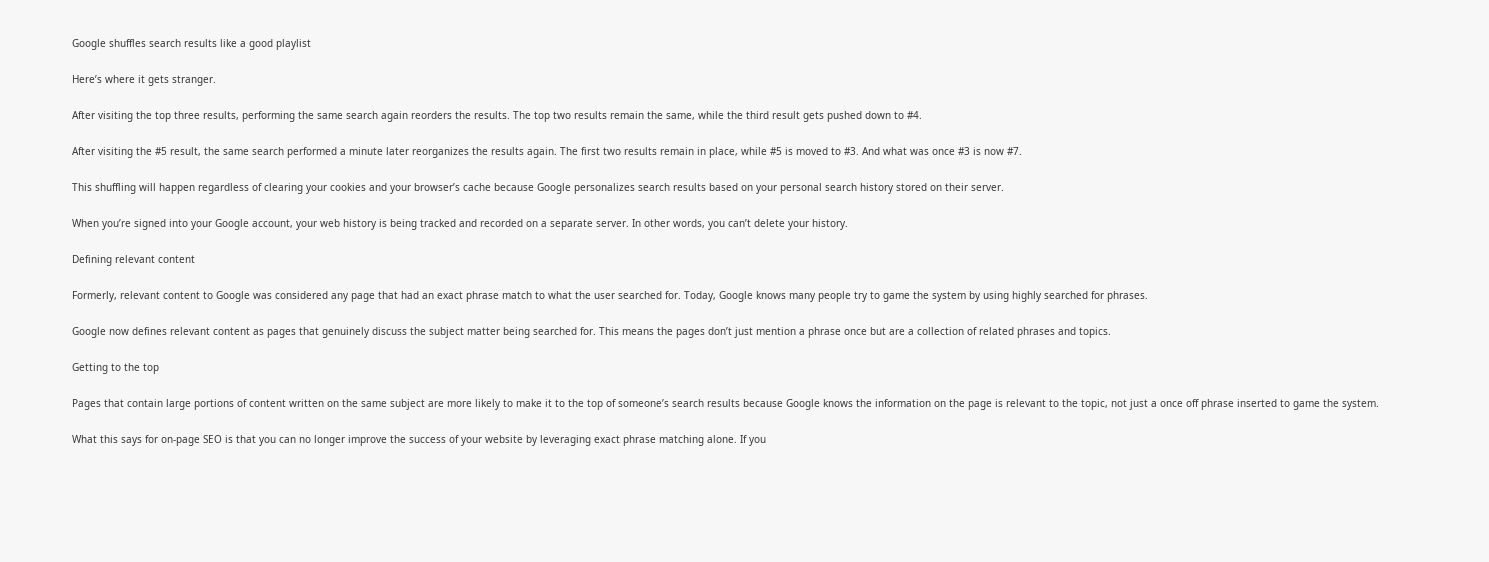Google shuffles search results like a good playlist

Here’s where it gets stranger.

After visiting the top three results, performing the same search again reorders the results. The top two results remain the same, while the third result gets pushed down to #4.

After visiting the #5 result, the same search performed a minute later reorganizes the results again. The first two results remain in place, while #5 is moved to #3. And what was once #3 is now #7.

This shuffling will happen regardless of clearing your cookies and your browser’s cache because Google personalizes search results based on your personal search history stored on their server.

When you’re signed into your Google account, your web history is being tracked and recorded on a separate server. In other words, you can’t delete your history.

Defining relevant content

Formerly, relevant content to Google was considered any page that had an exact phrase match to what the user searched for. Today, Google knows many people try to game the system by using highly searched for phrases.

Google now defines relevant content as pages that genuinely discuss the subject matter being searched for. This means the pages don’t just mention a phrase once but are a collection of related phrases and topics.

Getting to the top

Pages that contain large portions of content written on the same subject are more likely to make it to the top of someone’s search results because Google knows the information on the page is relevant to the topic, not just a once off phrase inserted to game the system.

What this says for on-page SEO is that you can no longer improve the success of your website by leveraging exact phrase matching alone. If you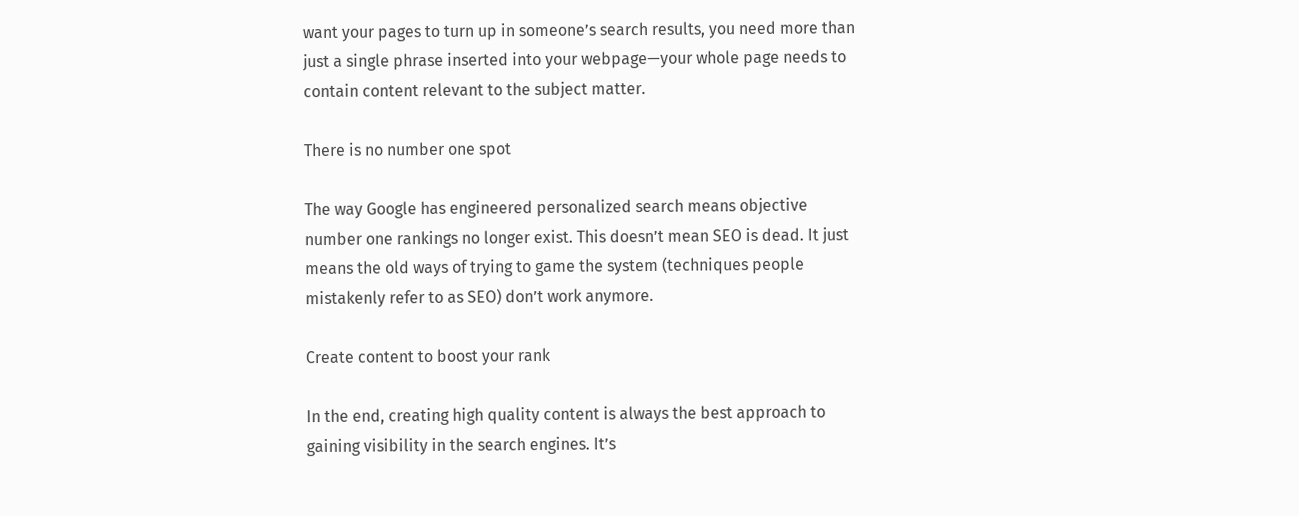want your pages to turn up in someone’s search results, you need more than just a single phrase inserted into your webpage—your whole page needs to contain content relevant to the subject matter.

There is no number one spot

The way Google has engineered personalized search means objective number one rankings no longer exist. This doesn’t mean SEO is dead. It just means the old ways of trying to game the system (techniques people mistakenly refer to as SEO) don’t work anymore.

Create content to boost your rank

In the end, creating high quality content is always the best approach to gaining visibility in the search engines. It’s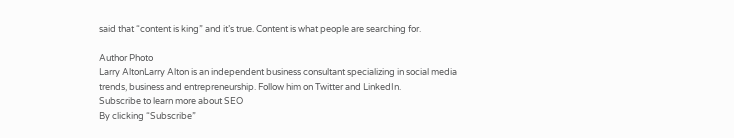said that “content is king” and it’s true. Content is what people are searching for.

Author Photo
Larry AltonLarry Alton is an independent business consultant specializing in social media trends, business and entrepreneurship. Follow him on Twitter and LinkedIn.
Subscribe to learn more about SEO
By clicking “Subscribe”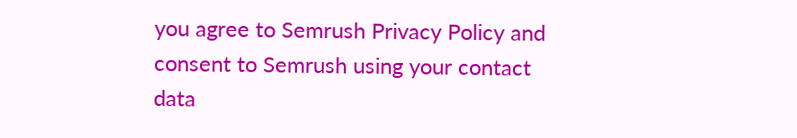you agree to Semrush Privacy Policy and consent to Semrush using your contact data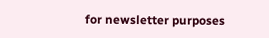for newsletter purposes